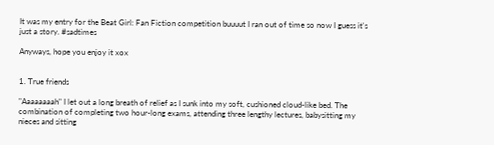It was my entry for the Beat Girl: Fan Fiction competition buuuut I ran out of time so now I guess it's just a story. #sadtimes

Anyways, hope you enjoy it xox


1. True friends

"Aaaaaaaah" I let out a long breath of relief as I sunk into my soft, cushioned cloud-like bed. The combination of completing two hour-long exams, attending three lengthy lectures, babysitting my nieces and sitting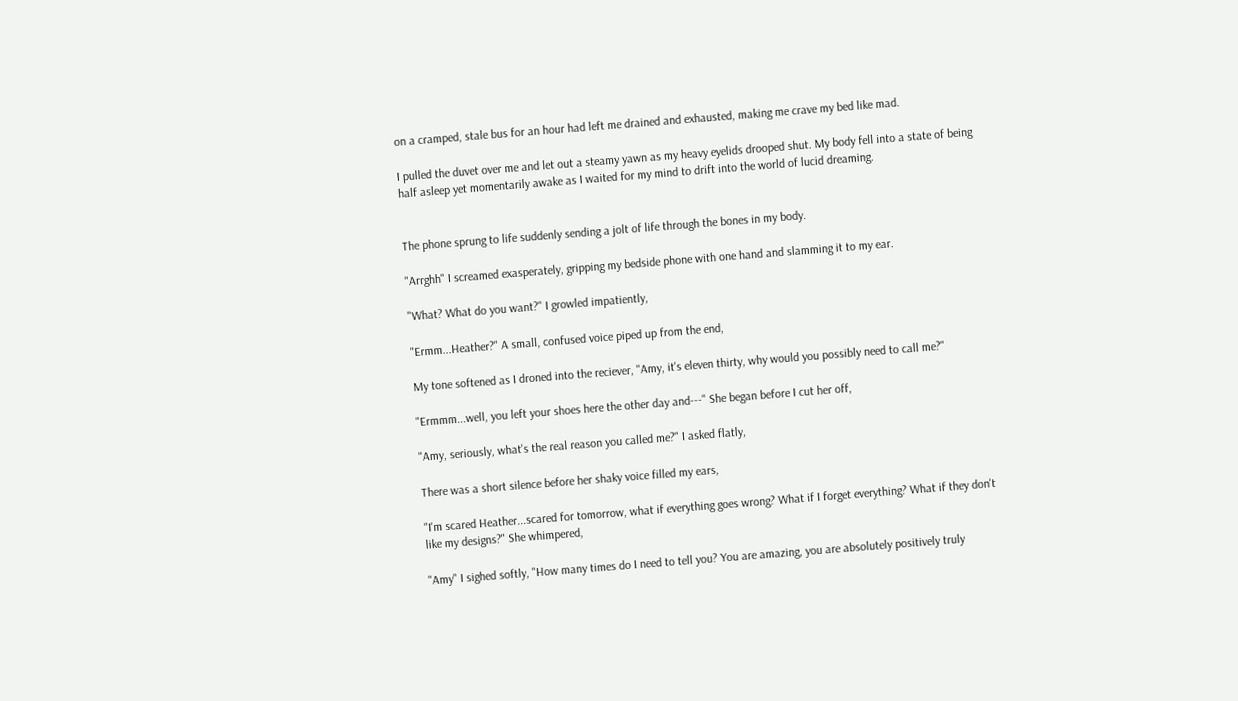on a cramped, stale bus for an hour had left me drained and exhausted, making me crave my bed like mad.

I pulled the duvet over me and let out a steamy yawn as my heavy eyelids drooped shut. My body fell into a state of being half asleep yet momentarily awake as I waited for my mind to drift into the world of lucid dreaming.


The phone sprung to life suddenly sending a jolt of life through the bones in my body.

"Arrghh" I screamed exasperately, gripping my bedside phone with one hand and slamming it to my ear.

"What? What do you want?" I growled impatiently,

"Ermm...Heather?" A small, confused voice piped up from the end,

My tone softened as I droned into the reciever, "Amy, it's eleven thirty, why would you possibly need to call me?"

"Ermmm...well, you left your shoes here the other day and---" She began before I cut her off,

"Amy, seriously, what's the real reason you called me?" I asked flatly,

There was a short silence before her shaky voice filled my ears,

"I'm scared Heather...scared for tomorrow, what if everything goes wrong? What if I forget everything? What if they don't like my designs?" She whimpered,

"Amy" I sighed softly, "How many times do I need to tell you? You are amazing, you are absolutely positively truly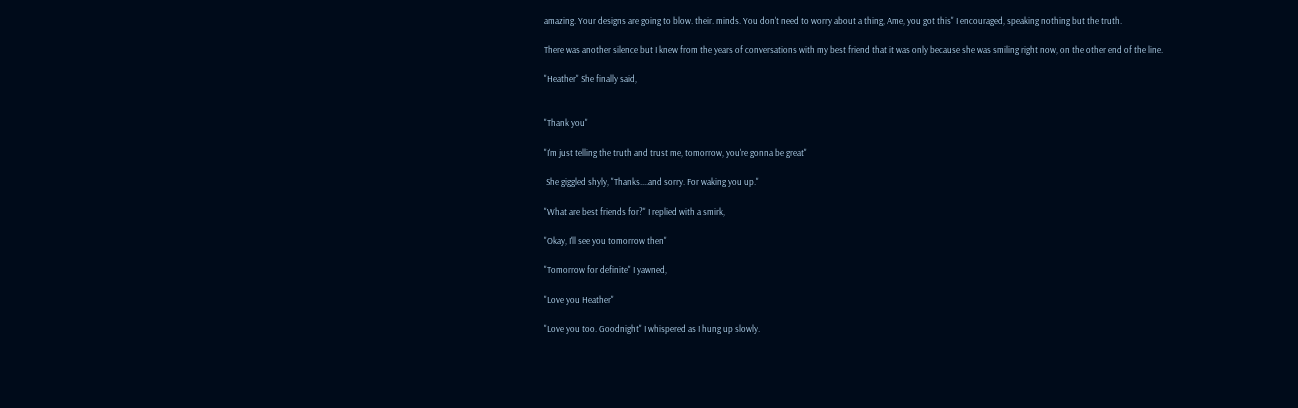amazing. Your designs are going to blow. their. minds. You don't need to worry about a thing, Ame, you got this" I encouraged, speaking nothing but the truth.

There was another silence but I knew from the years of conversations with my best friend that it was only because she was smiling right now, on the other end of the line.

"Heather" She finally said,


"Thank you"

"I'm just telling the truth and trust me, tomorrow, you're gonna be great"

 She giggled shyly, "Thanks....and sorry. For waking you up."

"What are best friends for?" I replied with a smirk,

"Okay, I'll see you tomorrow then"

"Tomorrow for definite" I yawned,

"Love you Heather"

"Love you too. Goodnight" I whispered as I hung up slowly.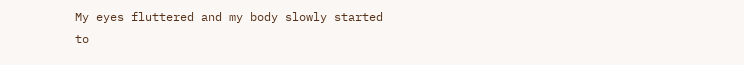My eyes fluttered and my body slowly started to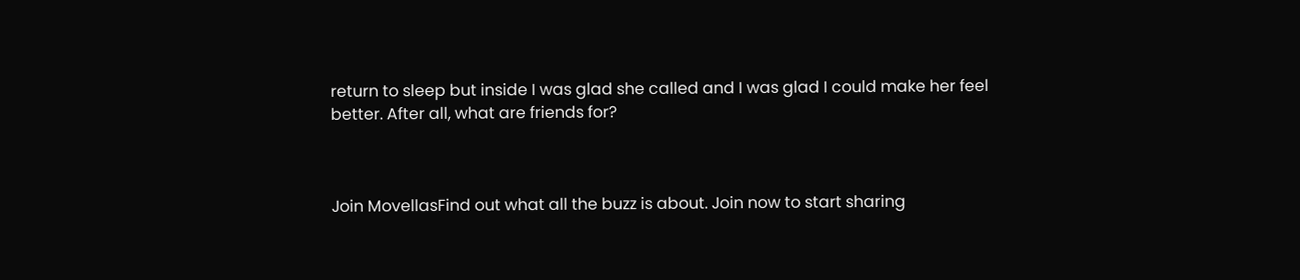return to sleep but inside I was glad she called and I was glad I could make her feel better. After all, what are friends for?



Join MovellasFind out what all the buzz is about. Join now to start sharing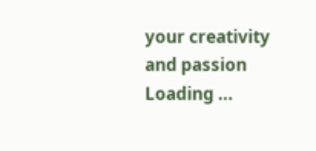your creativity and passion
Loading ...